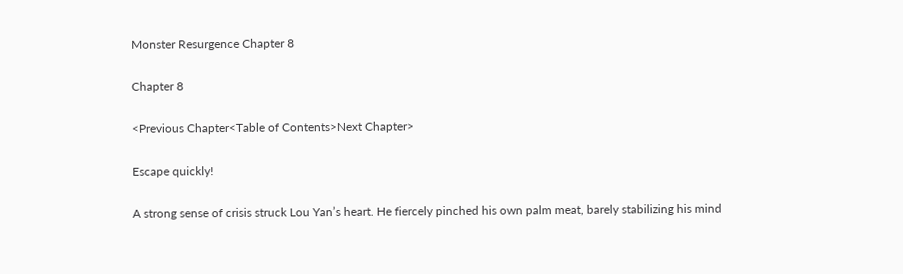Monster Resurgence Chapter 8

Chapter 8

<Previous Chapter<Table of Contents>Next Chapter>

Escape quickly!

A strong sense of crisis struck Lou Yan’s heart. He fiercely pinched his own palm meat, barely stabilizing his mind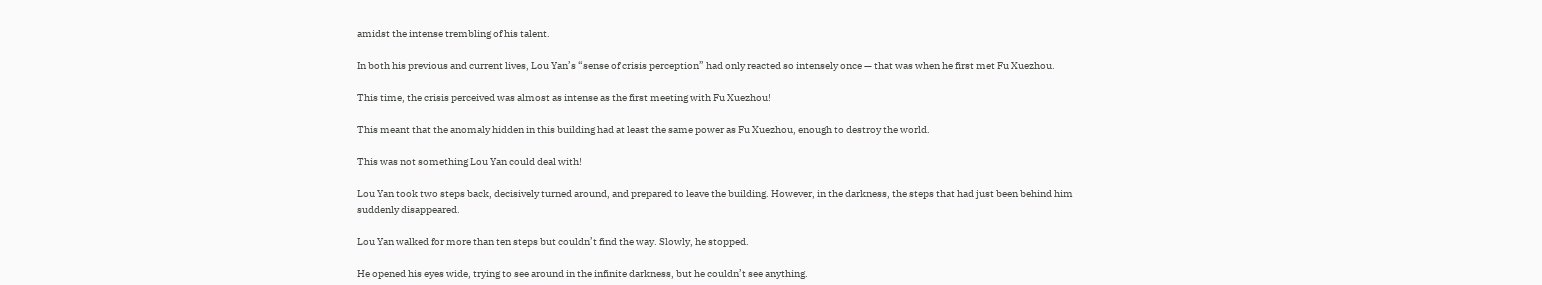amidst the intense trembling of his talent.

In both his previous and current lives, Lou Yan’s “sense of crisis perception” had only reacted so intensely once — that was when he first met Fu Xuezhou.

This time, the crisis perceived was almost as intense as the first meeting with Fu Xuezhou!

This meant that the anomaly hidden in this building had at least the same power as Fu Xuezhou, enough to destroy the world.

This was not something Lou Yan could deal with!

Lou Yan took two steps back, decisively turned around, and prepared to leave the building. However, in the darkness, the steps that had just been behind him suddenly disappeared.

Lou Yan walked for more than ten steps but couldn’t find the way. Slowly, he stopped.

He opened his eyes wide, trying to see around in the infinite darkness, but he couldn’t see anything.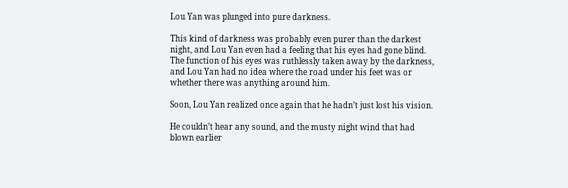Lou Yan was plunged into pure darkness.

This kind of darkness was probably even purer than the darkest night, and Lou Yan even had a feeling that his eyes had gone blind. The function of his eyes was ruthlessly taken away by the darkness, and Lou Yan had no idea where the road under his feet was or whether there was anything around him.

Soon, Lou Yan realized once again that he hadn’t just lost his vision.

He couldn’t hear any sound, and the musty night wind that had blown earlier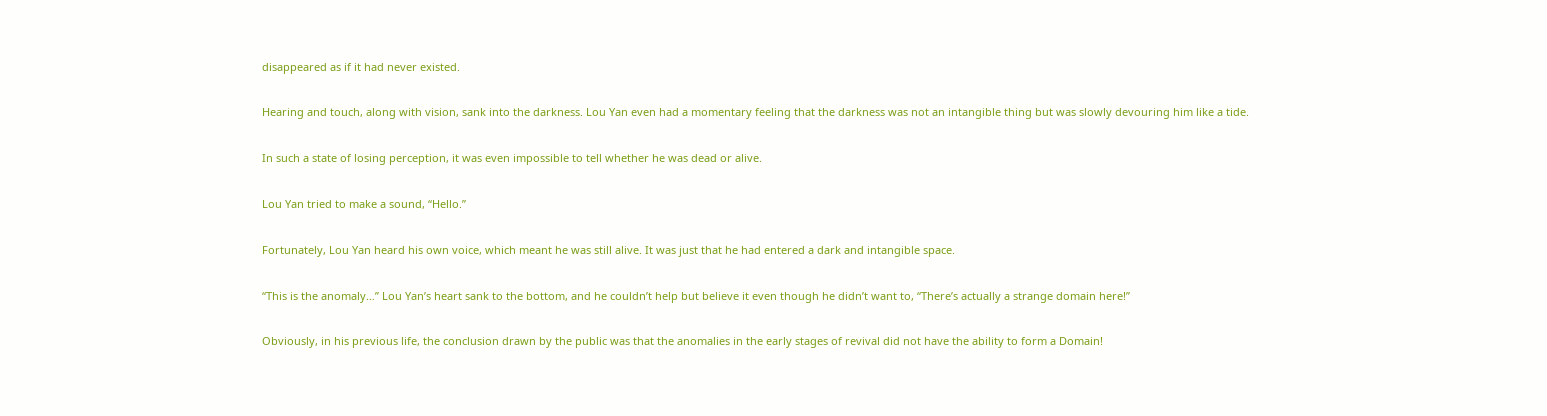disappeared as if it had never existed.

Hearing and touch, along with vision, sank into the darkness. Lou Yan even had a momentary feeling that the darkness was not an intangible thing but was slowly devouring him like a tide.

In such a state of losing perception, it was even impossible to tell whether he was dead or alive.

Lou Yan tried to make a sound, “Hello.”

Fortunately, Lou Yan heard his own voice, which meant he was still alive. It was just that he had entered a dark and intangible space.

“This is the anomaly…” Lou Yan’s heart sank to the bottom, and he couldn’t help but believe it even though he didn’t want to, “There’s actually a strange domain here!”

Obviously, in his previous life, the conclusion drawn by the public was that the anomalies in the early stages of revival did not have the ability to form a Domain!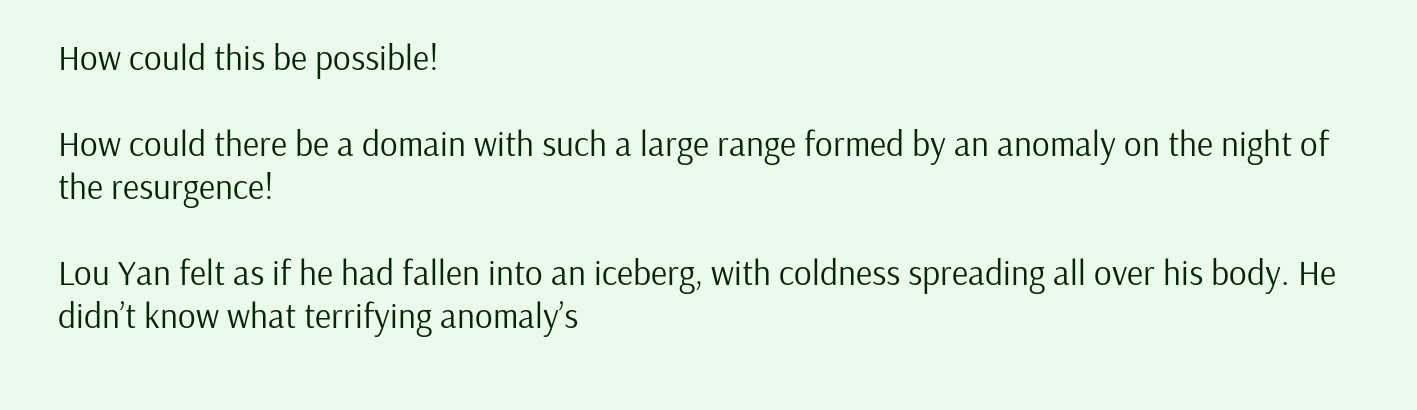How could this be possible!

How could there be a domain with such a large range formed by an anomaly on the night of the resurgence!

Lou Yan felt as if he had fallen into an iceberg, with coldness spreading all over his body. He didn’t know what terrifying anomaly’s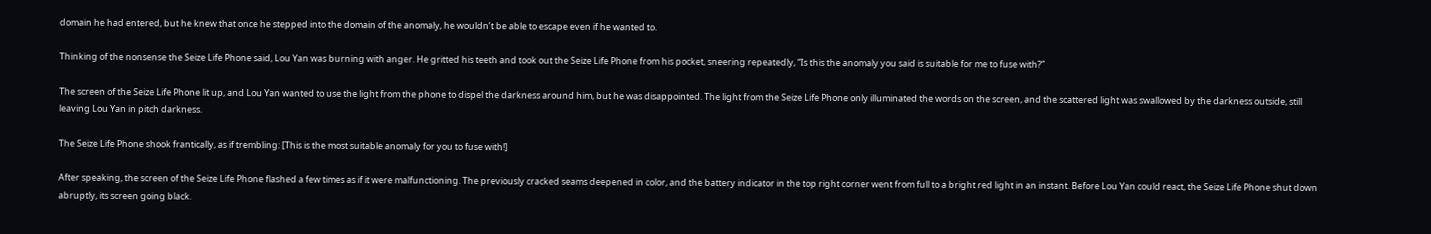domain he had entered, but he knew that once he stepped into the domain of the anomaly, he wouldn’t be able to escape even if he wanted to.

Thinking of the nonsense the Seize Life Phone said, Lou Yan was burning with anger. He gritted his teeth and took out the Seize Life Phone from his pocket, sneering repeatedly, “Is this the anomaly you said is suitable for me to fuse with?”

The screen of the Seize Life Phone lit up, and Lou Yan wanted to use the light from the phone to dispel the darkness around him, but he was disappointed. The light from the Seize Life Phone only illuminated the words on the screen, and the scattered light was swallowed by the darkness outside, still leaving Lou Yan in pitch darkness.

The Seize Life Phone shook frantically, as if trembling: [This is the most suitable anomaly for you to fuse with!]

After speaking, the screen of the Seize Life Phone flashed a few times as if it were malfunctioning. The previously cracked seams deepened in color, and the battery indicator in the top right corner went from full to a bright red light in an instant. Before Lou Yan could react, the Seize Life Phone shut down abruptly, its screen going black.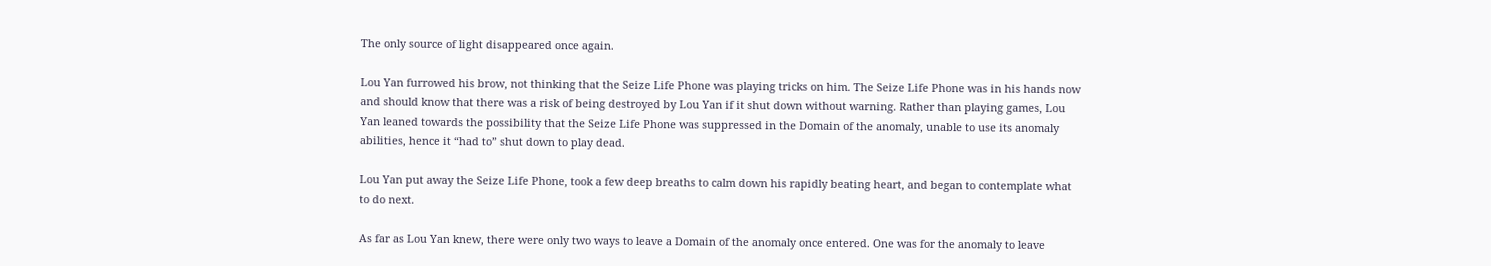The only source of light disappeared once again.

Lou Yan furrowed his brow, not thinking that the Seize Life Phone was playing tricks on him. The Seize Life Phone was in his hands now and should know that there was a risk of being destroyed by Lou Yan if it shut down without warning. Rather than playing games, Lou Yan leaned towards the possibility that the Seize Life Phone was suppressed in the Domain of the anomaly, unable to use its anomaly abilities, hence it “had to” shut down to play dead.

Lou Yan put away the Seize Life Phone, took a few deep breaths to calm down his rapidly beating heart, and began to contemplate what to do next.

As far as Lou Yan knew, there were only two ways to leave a Domain of the anomaly once entered. One was for the anomaly to leave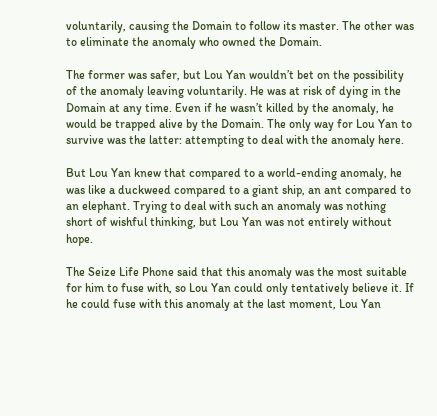voluntarily, causing the Domain to follow its master. The other was to eliminate the anomaly who owned the Domain.

The former was safer, but Lou Yan wouldn’t bet on the possibility of the anomaly leaving voluntarily. He was at risk of dying in the Domain at any time. Even if he wasn’t killed by the anomaly, he would be trapped alive by the Domain. The only way for Lou Yan to survive was the latter: attempting to deal with the anomaly here.

But Lou Yan knew that compared to a world-ending anomaly, he was like a duckweed compared to a giant ship, an ant compared to an elephant. Trying to deal with such an anomaly was nothing short of wishful thinking, but Lou Yan was not entirely without hope.

The Seize Life Phone said that this anomaly was the most suitable for him to fuse with, so Lou Yan could only tentatively believe it. If he could fuse with this anomaly at the last moment, Lou Yan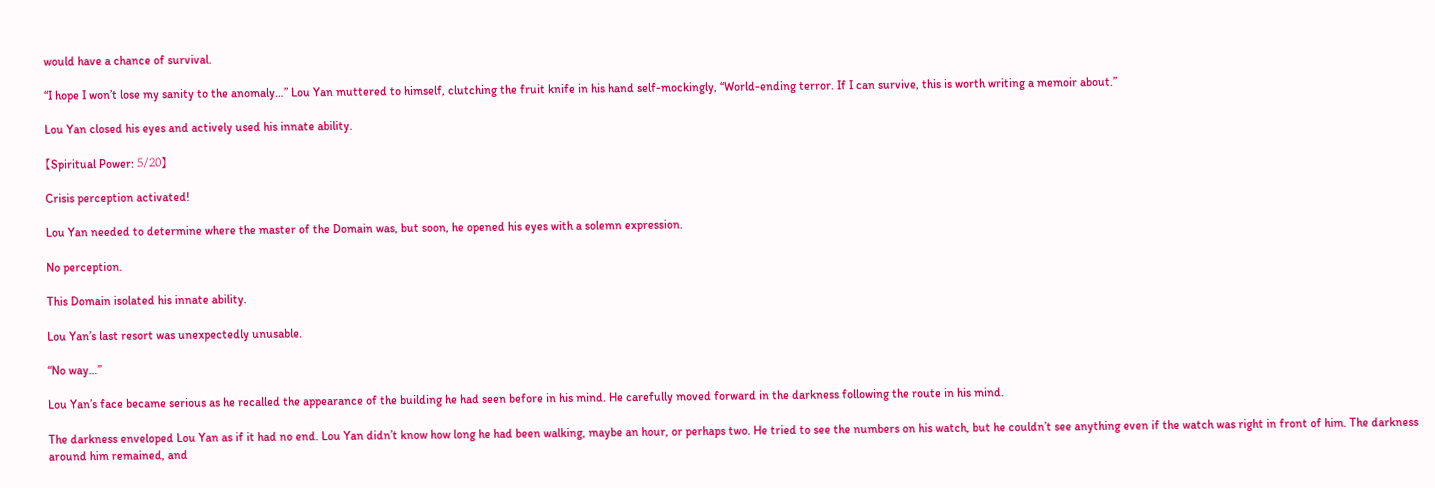would have a chance of survival.

“I hope I won’t lose my sanity to the anomaly…” Lou Yan muttered to himself, clutching the fruit knife in his hand self-mockingly, “World-ending terror. If I can survive, this is worth writing a memoir about.”

Lou Yan closed his eyes and actively used his innate ability.

【Spiritual Power: 5/20】

Crisis perception activated!

Lou Yan needed to determine where the master of the Domain was, but soon, he opened his eyes with a solemn expression.

No perception.

This Domain isolated his innate ability.

Lou Yan’s last resort was unexpectedly unusable.

“No way…”

Lou Yan’s face became serious as he recalled the appearance of the building he had seen before in his mind. He carefully moved forward in the darkness following the route in his mind.

The darkness enveloped Lou Yan as if it had no end. Lou Yan didn’t know how long he had been walking, maybe an hour, or perhaps two. He tried to see the numbers on his watch, but he couldn’t see anything even if the watch was right in front of him. The darkness around him remained, and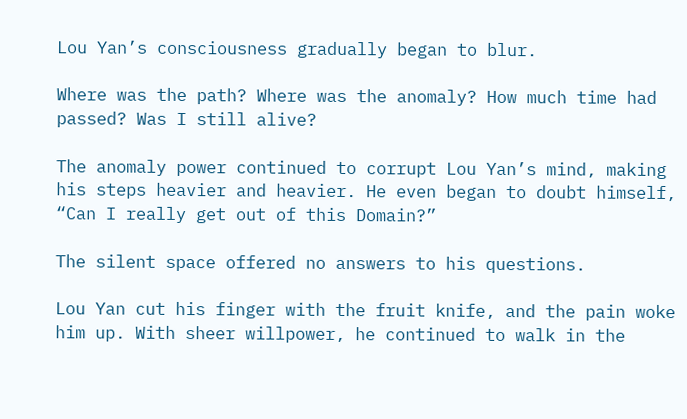Lou Yan’s consciousness gradually began to blur.

Where was the path? Where was the anomaly? How much time had passed? Was I still alive?

The anomaly power continued to corrupt Lou Yan’s mind, making his steps heavier and heavier. He even began to doubt himself, “Can I really get out of this Domain?”

The silent space offered no answers to his questions.

Lou Yan cut his finger with the fruit knife, and the pain woke him up. With sheer willpower, he continued to walk in the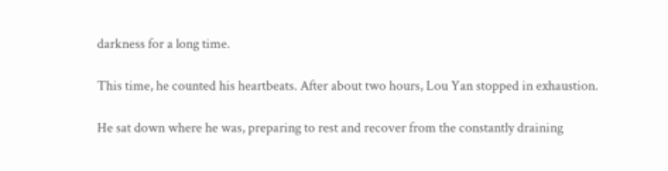darkness for a long time.

This time, he counted his heartbeats. After about two hours, Lou Yan stopped in exhaustion.

He sat down where he was, preparing to rest and recover from the constantly draining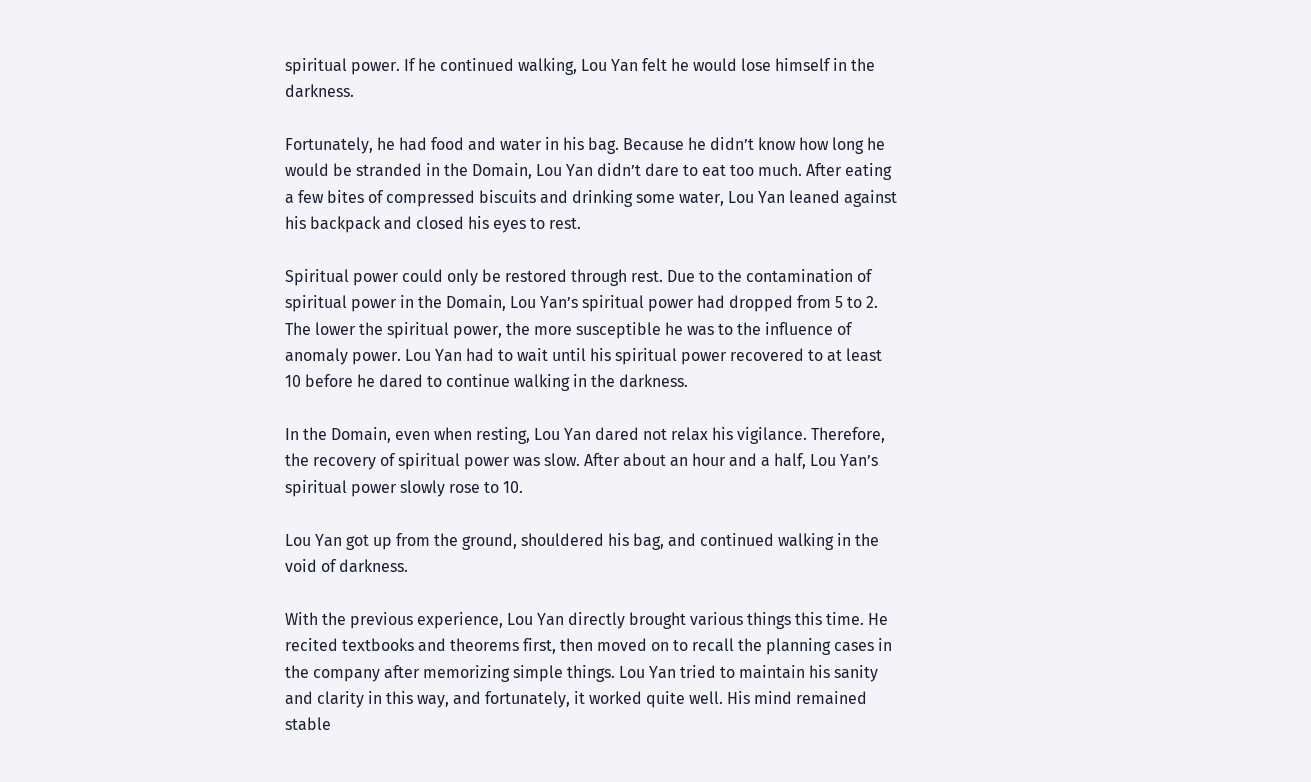spiritual power. If he continued walking, Lou Yan felt he would lose himself in the darkness.

Fortunately, he had food and water in his bag. Because he didn’t know how long he would be stranded in the Domain, Lou Yan didn’t dare to eat too much. After eating a few bites of compressed biscuits and drinking some water, Lou Yan leaned against his backpack and closed his eyes to rest.

Spiritual power could only be restored through rest. Due to the contamination of spiritual power in the Domain, Lou Yan’s spiritual power had dropped from 5 to 2. The lower the spiritual power, the more susceptible he was to the influence of anomaly power. Lou Yan had to wait until his spiritual power recovered to at least 10 before he dared to continue walking in the darkness.

In the Domain, even when resting, Lou Yan dared not relax his vigilance. Therefore, the recovery of spiritual power was slow. After about an hour and a half, Lou Yan’s spiritual power slowly rose to 10.

Lou Yan got up from the ground, shouldered his bag, and continued walking in the void of darkness.

With the previous experience, Lou Yan directly brought various things this time. He recited textbooks and theorems first, then moved on to recall the planning cases in the company after memorizing simple things. Lou Yan tried to maintain his sanity and clarity in this way, and fortunately, it worked quite well. His mind remained stable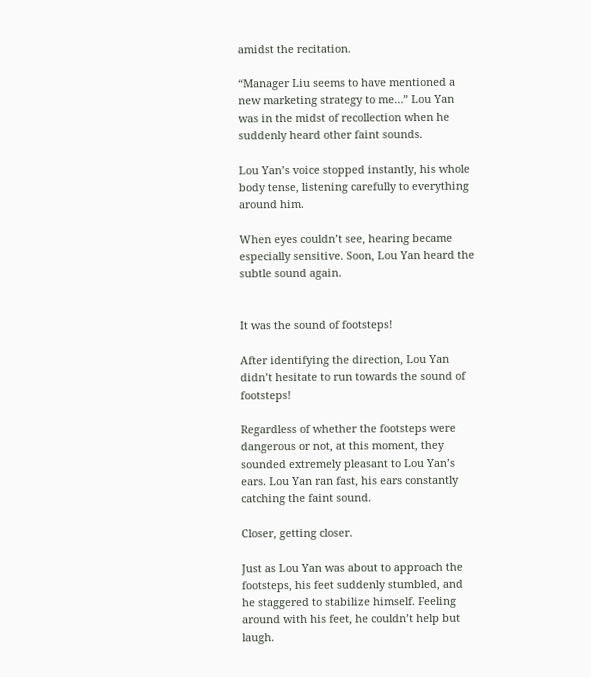amidst the recitation.

“Manager Liu seems to have mentioned a new marketing strategy to me…” Lou Yan was in the midst of recollection when he suddenly heard other faint sounds.

Lou Yan’s voice stopped instantly, his whole body tense, listening carefully to everything around him.

When eyes couldn’t see, hearing became especially sensitive. Soon, Lou Yan heard the subtle sound again.


It was the sound of footsteps!

After identifying the direction, Lou Yan didn’t hesitate to run towards the sound of footsteps!

Regardless of whether the footsteps were dangerous or not, at this moment, they sounded extremely pleasant to Lou Yan’s ears. Lou Yan ran fast, his ears constantly catching the faint sound.

Closer, getting closer.

Just as Lou Yan was about to approach the footsteps, his feet suddenly stumbled, and he staggered to stabilize himself. Feeling around with his feet, he couldn’t help but laugh.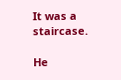It was a staircase.

He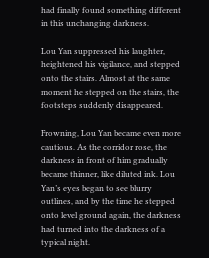had finally found something different in this unchanging darkness.

Lou Yan suppressed his laughter, heightened his vigilance, and stepped onto the stairs. Almost at the same moment he stepped on the stairs, the footsteps suddenly disappeared.

Frowning, Lou Yan became even more cautious. As the corridor rose, the darkness in front of him gradually became thinner, like diluted ink. Lou Yan’s eyes began to see blurry outlines, and by the time he stepped onto level ground again, the darkness had turned into the darkness of a typical night.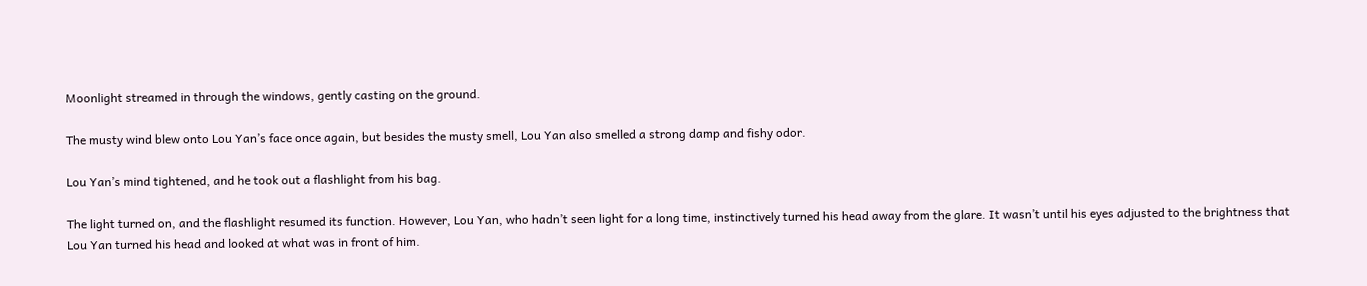Moonlight streamed in through the windows, gently casting on the ground.

The musty wind blew onto Lou Yan’s face once again, but besides the musty smell, Lou Yan also smelled a strong damp and fishy odor.

Lou Yan’s mind tightened, and he took out a flashlight from his bag.

The light turned on, and the flashlight resumed its function. However, Lou Yan, who hadn’t seen light for a long time, instinctively turned his head away from the glare. It wasn’t until his eyes adjusted to the brightness that Lou Yan turned his head and looked at what was in front of him.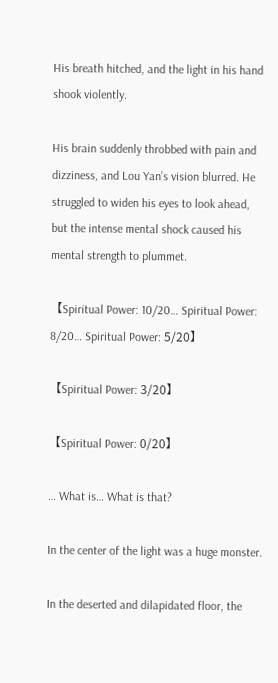His breath hitched, and the light in his hand shook violently.

His brain suddenly throbbed with pain and dizziness, and Lou Yan’s vision blurred. He struggled to widen his eyes to look ahead, but the intense mental shock caused his mental strength to plummet.

【Spiritual Power: 10/20… Spiritual Power: 8/20… Spiritual Power: 5/20】

【Spiritual Power: 3/20】

【Spiritual Power: 0/20】

… What is… What is that?

In the center of the light was a huge monster.

In the deserted and dilapidated floor, the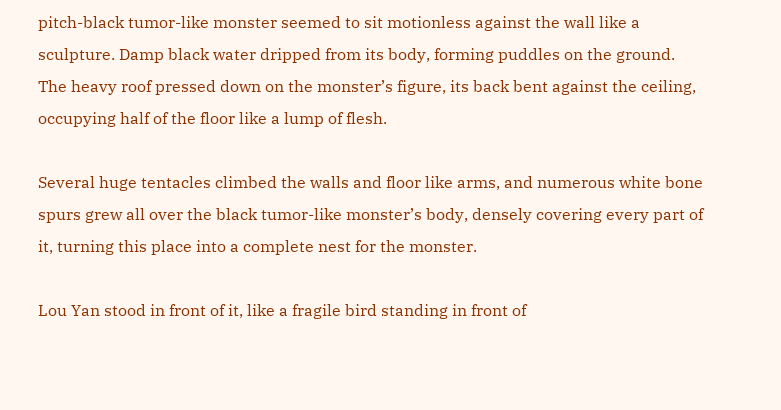pitch-black tumor-like monster seemed to sit motionless against the wall like a sculpture. Damp black water dripped from its body, forming puddles on the ground. The heavy roof pressed down on the monster’s figure, its back bent against the ceiling, occupying half of the floor like a lump of flesh.

Several huge tentacles climbed the walls and floor like arms, and numerous white bone spurs grew all over the black tumor-like monster’s body, densely covering every part of it, turning this place into a complete nest for the monster.

Lou Yan stood in front of it, like a fragile bird standing in front of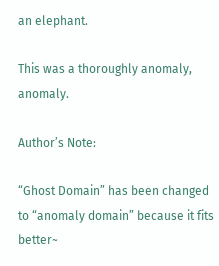an elephant.

This was a thoroughly anomaly, anomaly.

Author’s Note:

“Ghost Domain” has been changed to “anomaly domain” because it fits better~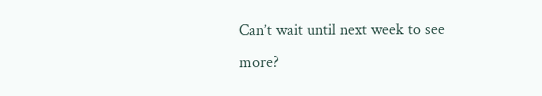Can’t wait until next week to see more?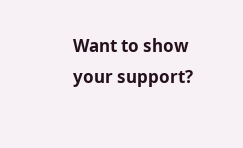Want to show your support?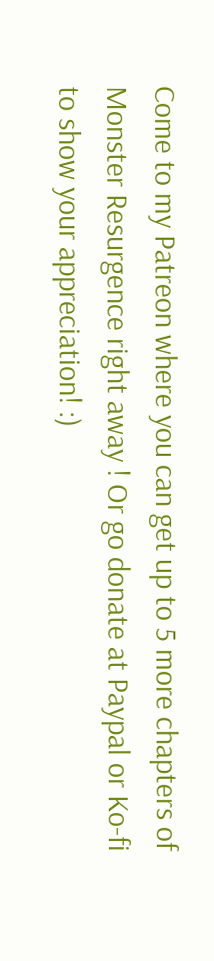Come to my Patreon where you can get up to 5 more chapters of Monster Resurgence right away ! Or go donate at Paypal or Ko-fi to show your appreciation! :)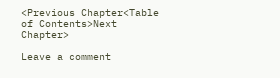<Previous Chapter<Table of Contents>Next Chapter>

Leave a comment